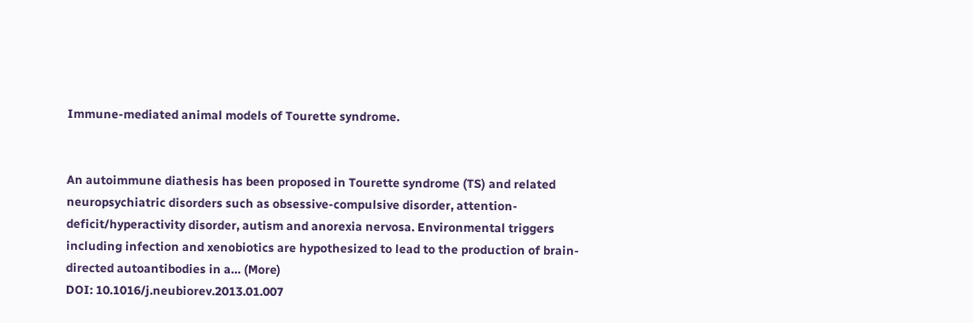Immune-mediated animal models of Tourette syndrome.


An autoimmune diathesis has been proposed in Tourette syndrome (TS) and related neuropsychiatric disorders such as obsessive-compulsive disorder, attention-deficit/hyperactivity disorder, autism and anorexia nervosa. Environmental triggers including infection and xenobiotics are hypothesized to lead to the production of brain-directed autoantibodies in a… (More)
DOI: 10.1016/j.neubiorev.2013.01.007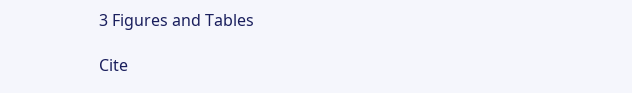3 Figures and Tables

Cite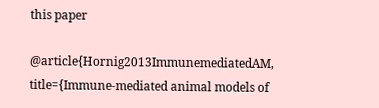this paper

@article{Hornig2013ImmunemediatedAM, title={Immune-mediated animal models of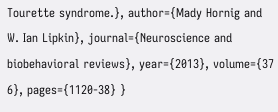Tourette syndrome.}, author={Mady Hornig and W. Ian Lipkin}, journal={Neuroscience and biobehavioral reviews}, year={2013}, volume={37 6}, pages={1120-38} }